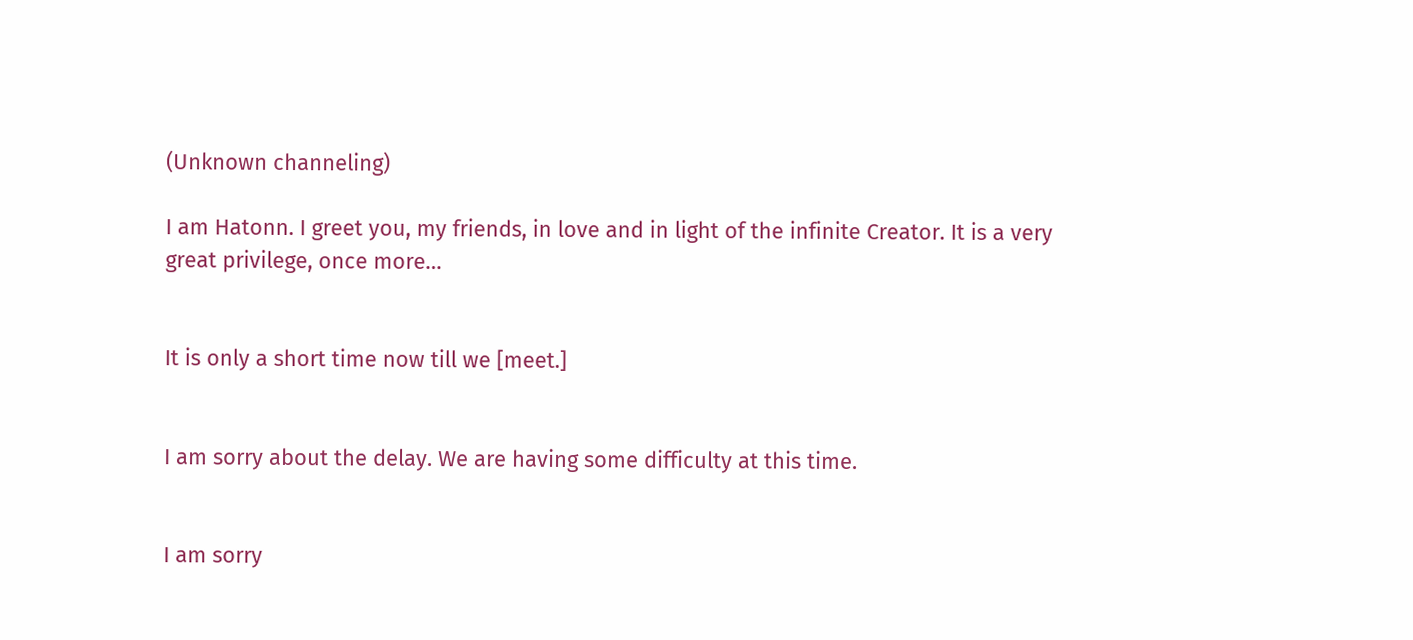(Unknown channeling)

I am Hatonn. I greet you, my friends, in love and in light of the infinite Creator. It is a very great privilege, once more…


It is only a short time now till we [meet.]


I am sorry about the delay. We are having some difficulty at this time.


I am sorry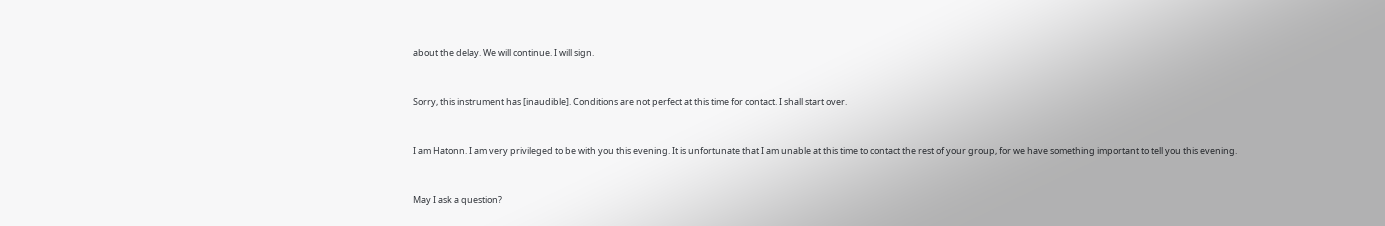about the delay. We will continue. I will sign.


Sorry, this instrument has [inaudible]. Conditions are not perfect at this time for contact. I shall start over.


I am Hatonn. I am very privileged to be with you this evening. It is unfortunate that I am unable at this time to contact the rest of your group, for we have something important to tell you this evening.


May I ask a question?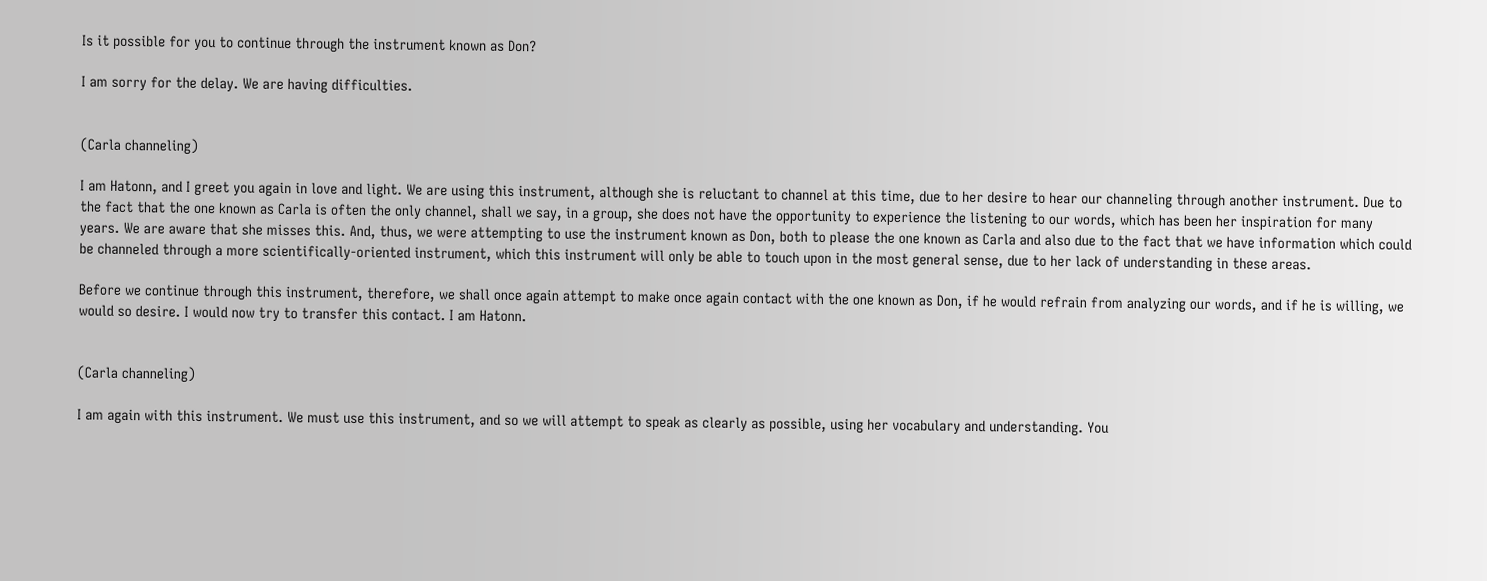Is it possible for you to continue through the instrument known as Don?

I am sorry for the delay. We are having difficulties.


(Carla channeling)

I am Hatonn, and I greet you again in love and light. We are using this instrument, although she is reluctant to channel at this time, due to her desire to hear our channeling through another instrument. Due to the fact that the one known as Carla is often the only channel, shall we say, in a group, she does not have the opportunity to experience the listening to our words, which has been her inspiration for many years. We are aware that she misses this. And, thus, we were attempting to use the instrument known as Don, both to please the one known as Carla and also due to the fact that we have information which could be channeled through a more scientifically-oriented instrument, which this instrument will only be able to touch upon in the most general sense, due to her lack of understanding in these areas.

Before we continue through this instrument, therefore, we shall once again attempt to make once again contact with the one known as Don, if he would refrain from analyzing our words, and if he is willing, we would so desire. I would now try to transfer this contact. I am Hatonn.


(Carla channeling)

I am again with this instrument. We must use this instrument, and so we will attempt to speak as clearly as possible, using her vocabulary and understanding. You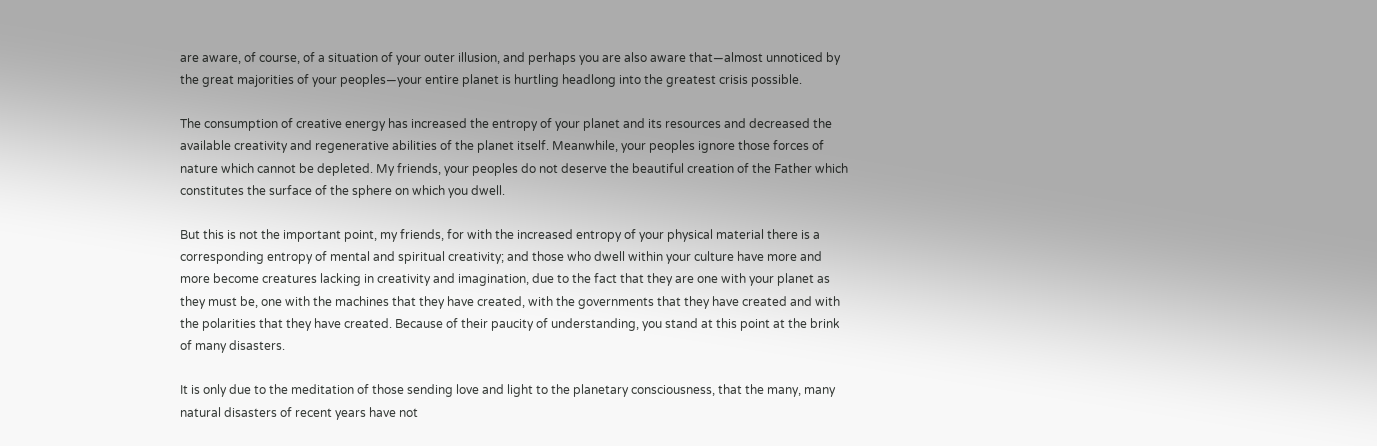are aware, of course, of a situation of your outer illusion, and perhaps you are also aware that—almost unnoticed by the great majorities of your peoples—your entire planet is hurtling headlong into the greatest crisis possible.

The consumption of creative energy has increased the entropy of your planet and its resources and decreased the available creativity and regenerative abilities of the planet itself. Meanwhile, your peoples ignore those forces of nature which cannot be depleted. My friends, your peoples do not deserve the beautiful creation of the Father which constitutes the surface of the sphere on which you dwell.

But this is not the important point, my friends, for with the increased entropy of your physical material there is a corresponding entropy of mental and spiritual creativity; and those who dwell within your culture have more and more become creatures lacking in creativity and imagination, due to the fact that they are one with your planet as they must be, one with the machines that they have created, with the governments that they have created and with the polarities that they have created. Because of their paucity of understanding, you stand at this point at the brink of many disasters.

It is only due to the meditation of those sending love and light to the planetary consciousness, that the many, many natural disasters of recent years have not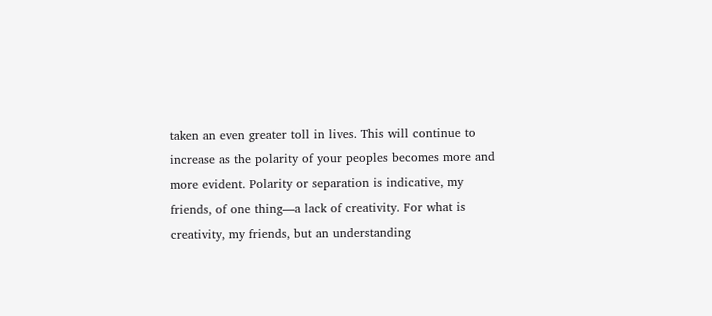taken an even greater toll in lives. This will continue to increase as the polarity of your peoples becomes more and more evident. Polarity or separation is indicative, my friends, of one thing—a lack of creativity. For what is creativity, my friends, but an understanding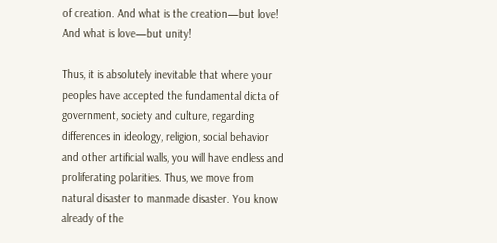of creation. And what is the creation—but love! And what is love—but unity!

Thus, it is absolutely inevitable that where your peoples have accepted the fundamental dicta of government, society and culture, regarding differences in ideology, religion, social behavior and other artificial walls, you will have endless and proliferating polarities. Thus, we move from natural disaster to manmade disaster. You know already of the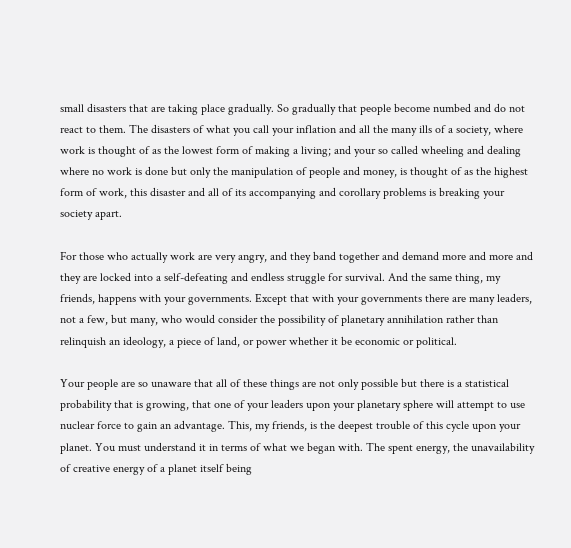small disasters that are taking place gradually. So gradually that people become numbed and do not react to them. The disasters of what you call your inflation and all the many ills of a society, where work is thought of as the lowest form of making a living; and your so called wheeling and dealing where no work is done but only the manipulation of people and money, is thought of as the highest form of work, this disaster and all of its accompanying and corollary problems is breaking your society apart.

For those who actually work are very angry, and they band together and demand more and more and they are locked into a self-defeating and endless struggle for survival. And the same thing, my friends, happens with your governments. Except that with your governments there are many leaders, not a few, but many, who would consider the possibility of planetary annihilation rather than relinquish an ideology, a piece of land, or power whether it be economic or political.

Your people are so unaware that all of these things are not only possible but there is a statistical probability that is growing, that one of your leaders upon your planetary sphere will attempt to use nuclear force to gain an advantage. This, my friends, is the deepest trouble of this cycle upon your planet. You must understand it in terms of what we began with. The spent energy, the unavailability of creative energy of a planet itself being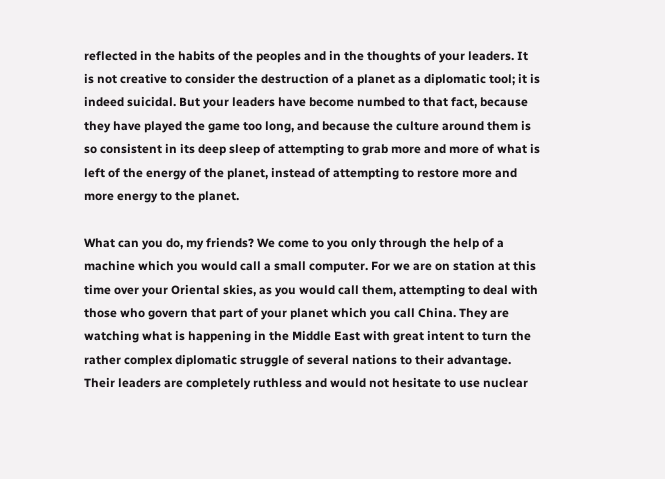reflected in the habits of the peoples and in the thoughts of your leaders. It is not creative to consider the destruction of a planet as a diplomatic tool; it is indeed suicidal. But your leaders have become numbed to that fact, because they have played the game too long, and because the culture around them is so consistent in its deep sleep of attempting to grab more and more of what is left of the energy of the planet, instead of attempting to restore more and more energy to the planet.

What can you do, my friends? We come to you only through the help of a machine which you would call a small computer. For we are on station at this time over your Oriental skies, as you would call them, attempting to deal with those who govern that part of your planet which you call China. They are watching what is happening in the Middle East with great intent to turn the rather complex diplomatic struggle of several nations to their advantage. Their leaders are completely ruthless and would not hesitate to use nuclear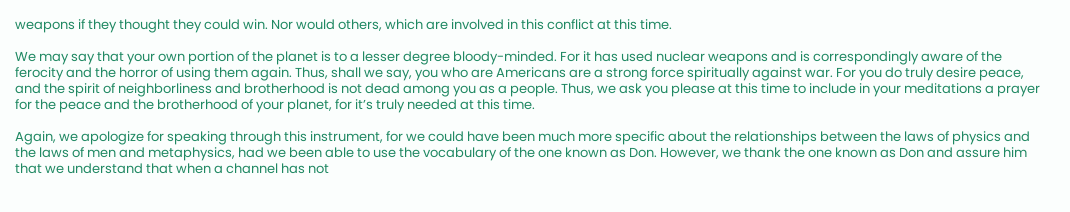weapons if they thought they could win. Nor would others, which are involved in this conflict at this time.

We may say that your own portion of the planet is to a lesser degree bloody-minded. For it has used nuclear weapons and is correspondingly aware of the ferocity and the horror of using them again. Thus, shall we say, you who are Americans are a strong force spiritually against war. For you do truly desire peace, and the spirit of neighborliness and brotherhood is not dead among you as a people. Thus, we ask you please at this time to include in your meditations a prayer for the peace and the brotherhood of your planet, for it’s truly needed at this time.

Again, we apologize for speaking through this instrument, for we could have been much more specific about the relationships between the laws of physics and the laws of men and metaphysics, had we been able to use the vocabulary of the one known as Don. However, we thank the one known as Don and assure him that we understand that when a channel has not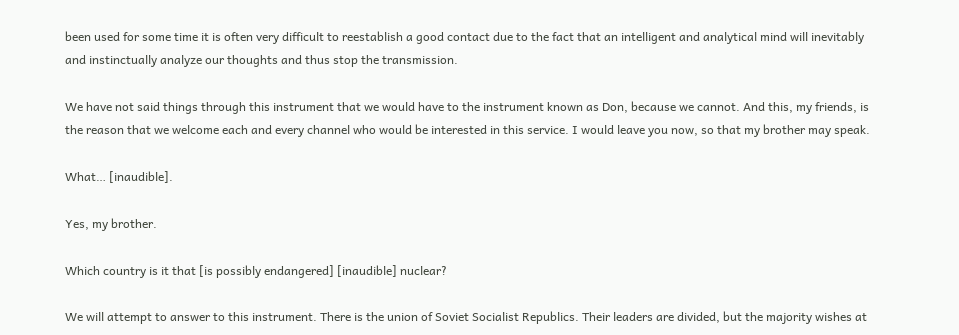been used for some time it is often very difficult to reestablish a good contact due to the fact that an intelligent and analytical mind will inevitably and instinctually analyze our thoughts and thus stop the transmission.

We have not said things through this instrument that we would have to the instrument known as Don, because we cannot. And this, my friends, is the reason that we welcome each and every channel who would be interested in this service. I would leave you now, so that my brother may speak.

What… [inaudible].

Yes, my brother.

Which country is it that [is possibly endangered] [inaudible] nuclear?

We will attempt to answer to this instrument. There is the union of Soviet Socialist Republics. Their leaders are divided, but the majority wishes at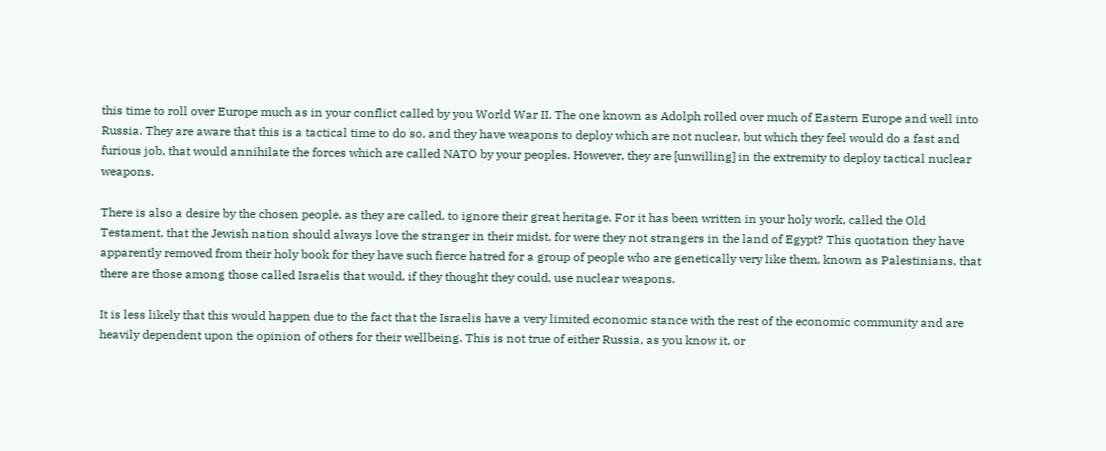this time to roll over Europe much as in your conflict called by you World War II. The one known as Adolph rolled over much of Eastern Europe and well into Russia. They are aware that this is a tactical time to do so, and they have weapons to deploy which are not nuclear, but which they feel would do a fast and furious job, that would annihilate the forces which are called NATO by your peoples. However, they are [unwilling] in the extremity to deploy tactical nuclear weapons.

There is also a desire by the chosen people, as they are called, to ignore their great heritage. For it has been written in your holy work, called the Old Testament, that the Jewish nation should always love the stranger in their midst, for were they not strangers in the land of Egypt? This quotation they have apparently removed from their holy book for they have such fierce hatred for a group of people who are genetically very like them, known as Palestinians, that there are those among those called Israelis that would, if they thought they could, use nuclear weapons.

It is less likely that this would happen due to the fact that the Israelis have a very limited economic stance with the rest of the economic community and are heavily dependent upon the opinion of others for their wellbeing. This is not true of either Russia, as you know it, or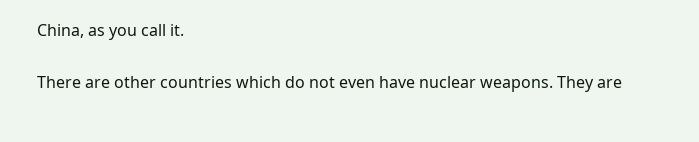China, as you call it.

There are other countries which do not even have nuclear weapons. They are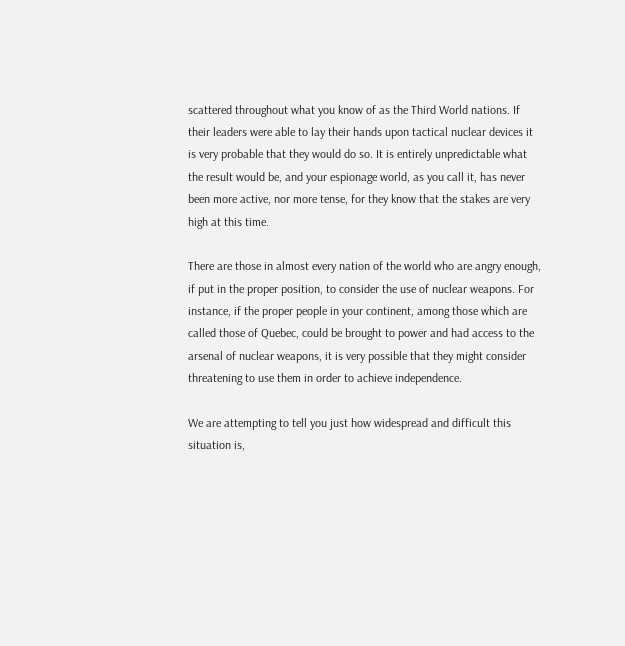scattered throughout what you know of as the Third World nations. If their leaders were able to lay their hands upon tactical nuclear devices it is very probable that they would do so. It is entirely unpredictable what the result would be, and your espionage world, as you call it, has never been more active, nor more tense, for they know that the stakes are very high at this time.

There are those in almost every nation of the world who are angry enough, if put in the proper position, to consider the use of nuclear weapons. For instance, if the proper people in your continent, among those which are called those of Quebec, could be brought to power and had access to the arsenal of nuclear weapons, it is very possible that they might consider threatening to use them in order to achieve independence.

We are attempting to tell you just how widespread and difficult this situation is,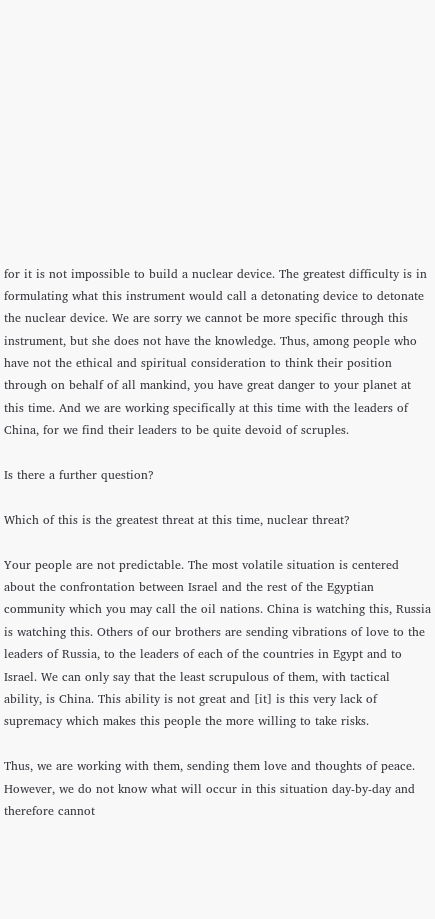for it is not impossible to build a nuclear device. The greatest difficulty is in formulating what this instrument would call a detonating device to detonate the nuclear device. We are sorry we cannot be more specific through this instrument, but she does not have the knowledge. Thus, among people who have not the ethical and spiritual consideration to think their position through on behalf of all mankind, you have great danger to your planet at this time. And we are working specifically at this time with the leaders of China, for we find their leaders to be quite devoid of scruples.

Is there a further question?

Which of this is the greatest threat at this time, nuclear threat?

Your people are not predictable. The most volatile situation is centered about the confrontation between Israel and the rest of the Egyptian community which you may call the oil nations. China is watching this, Russia is watching this. Others of our brothers are sending vibrations of love to the leaders of Russia, to the leaders of each of the countries in Egypt and to Israel. We can only say that the least scrupulous of them, with tactical ability, is China. This ability is not great and [it] is this very lack of supremacy which makes this people the more willing to take risks.

Thus, we are working with them, sending them love and thoughts of peace. However, we do not know what will occur in this situation day-by-day and therefore cannot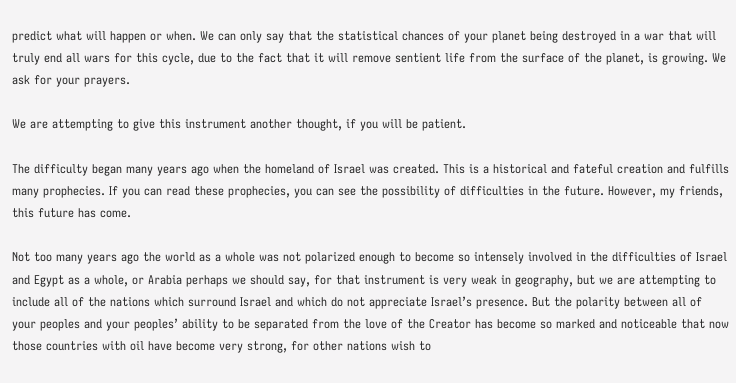predict what will happen or when. We can only say that the statistical chances of your planet being destroyed in a war that will truly end all wars for this cycle, due to the fact that it will remove sentient life from the surface of the planet, is growing. We ask for your prayers.

We are attempting to give this instrument another thought, if you will be patient.

The difficulty began many years ago when the homeland of Israel was created. This is a historical and fateful creation and fulfills many prophecies. If you can read these prophecies, you can see the possibility of difficulties in the future. However, my friends, this future has come.

Not too many years ago the world as a whole was not polarized enough to become so intensely involved in the difficulties of Israel and Egypt as a whole, or Arabia perhaps we should say, for that instrument is very weak in geography, but we are attempting to include all of the nations which surround Israel and which do not appreciate Israel’s presence. But the polarity between all of your peoples and your peoples’ ability to be separated from the love of the Creator has become so marked and noticeable that now those countries with oil have become very strong, for other nations wish to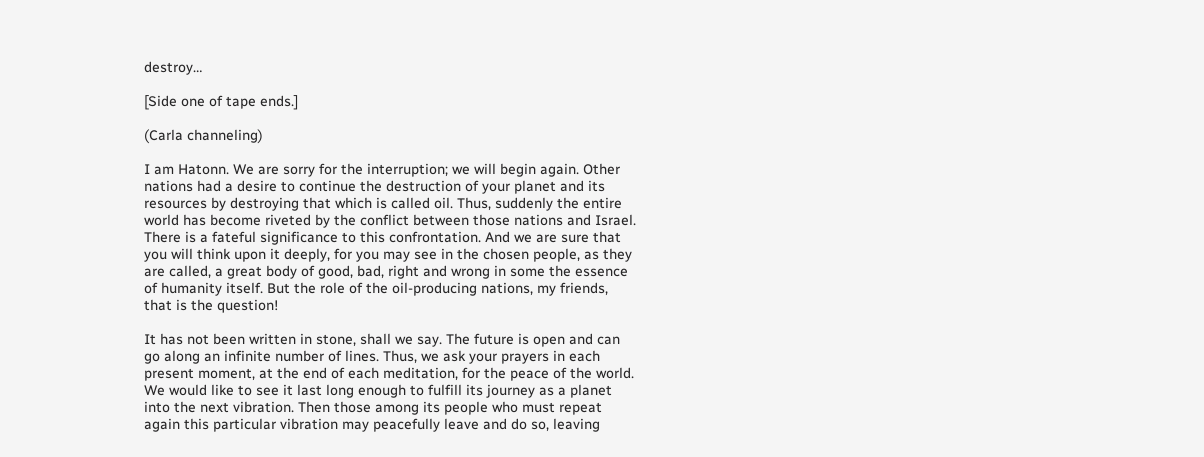destroy…

[Side one of tape ends.]

(Carla channeling)

I am Hatonn. We are sorry for the interruption; we will begin again. Other nations had a desire to continue the destruction of your planet and its resources by destroying that which is called oil. Thus, suddenly the entire world has become riveted by the conflict between those nations and Israel. There is a fateful significance to this confrontation. And we are sure that you will think upon it deeply, for you may see in the chosen people, as they are called, a great body of good, bad, right and wrong in some the essence of humanity itself. But the role of the oil-producing nations, my friends, that is the question!

It has not been written in stone, shall we say. The future is open and can go along an infinite number of lines. Thus, we ask your prayers in each present moment, at the end of each meditation, for the peace of the world. We would like to see it last long enough to fulfill its journey as a planet into the next vibration. Then those among its people who must repeat again this particular vibration may peacefully leave and do so, leaving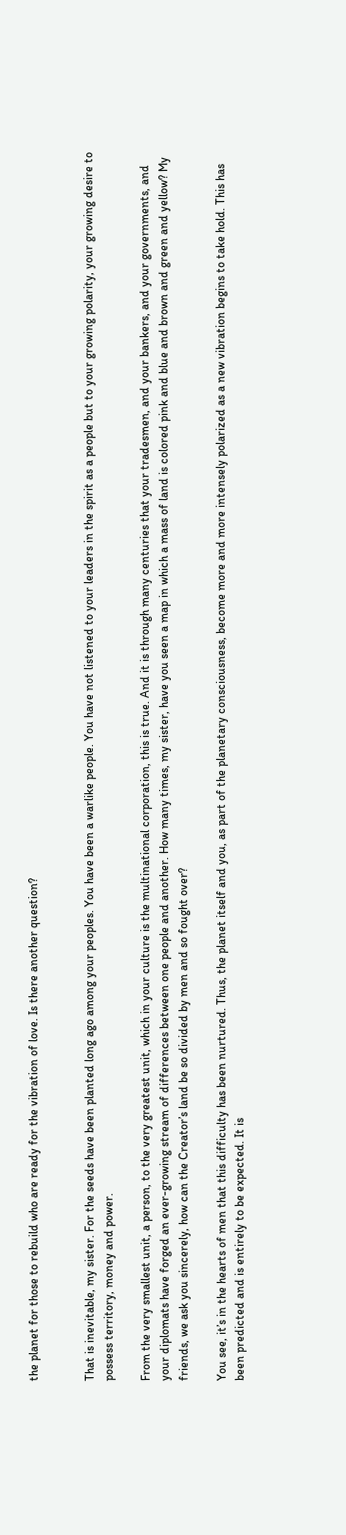the planet for those to rebuild who are ready for the vibration of love. Is there another question?


That is inevitable, my sister. For the seeds have been planted long ago among your peoples. You have been a warlike people. You have not listened to your leaders in the spirit as a people but to your growing polarity, your growing desire to possess territory, money and power.

From the very smallest unit, a person, to the very greatest unit, which in your culture is the multinational corporation, this is true. And it is through many centuries that your tradesmen, and your bankers, and your governments, and your diplomats have forged an ever-growing stream of differences between one people and another. How many times, my sister, have you seen a map in which a mass of land is colored pink and blue and brown and green and yellow? My friends, we ask you sincerely, how can the Creator’s land be so divided by men and so fought over?

You see, it’s in the hearts of men that this difficulty has been nurtured. Thus, the planet itself and you, as part of the planetary consciousness, become more and more intensely polarized as a new vibration begins to take hold. This has been predicted and is entirely to be expected. It is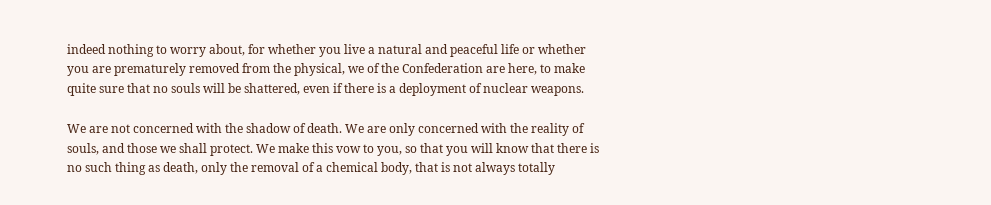indeed nothing to worry about, for whether you live a natural and peaceful life or whether you are prematurely removed from the physical, we of the Confederation are here, to make quite sure that no souls will be shattered, even if there is a deployment of nuclear weapons.

We are not concerned with the shadow of death. We are only concerned with the reality of souls, and those we shall protect. We make this vow to you, so that you will know that there is no such thing as death, only the removal of a chemical body, that is not always totally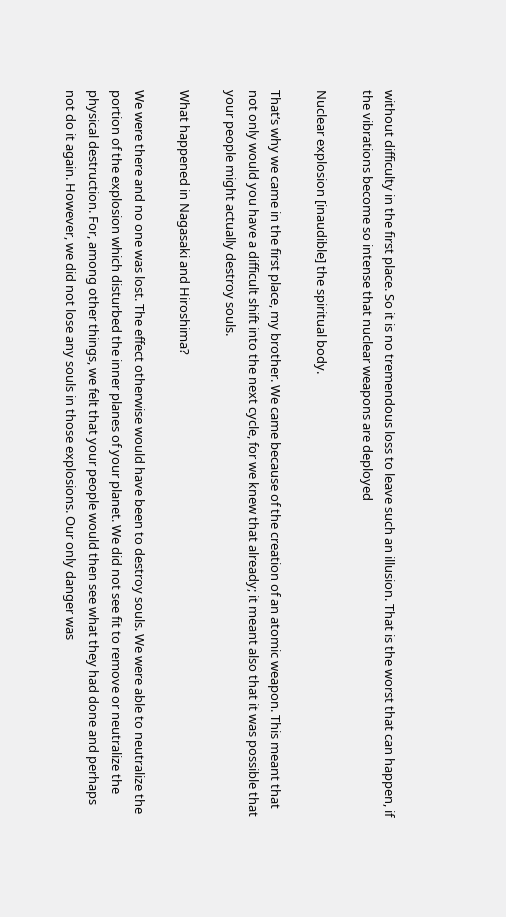without difficulty in the first place. So it is no tremendous loss to leave such an illusion. That is the worst that can happen, if the vibrations become so intense that nuclear weapons are deployed

Nuclear explosion [inaudible] the spiritual body.

That’s why we came in the first place, my brother. We came because of the creation of an atomic weapon. This meant that not only would you have a difficult shift into the next cycle, for we knew that already; it meant also that it was possible that your people might actually destroy souls.

What happened in Nagasaki and Hiroshima?

We were there and no one was lost. The effect otherwise would have been to destroy souls. We were able to neutralize the portion of the explosion which disturbed the inner planes of your planet. We did not see fit to remove or neutralize the physical destruction. For, among other things, we felt that your people would then see what they had done and perhaps not do it again. However, we did not lose any souls in those explosions. Our only danger was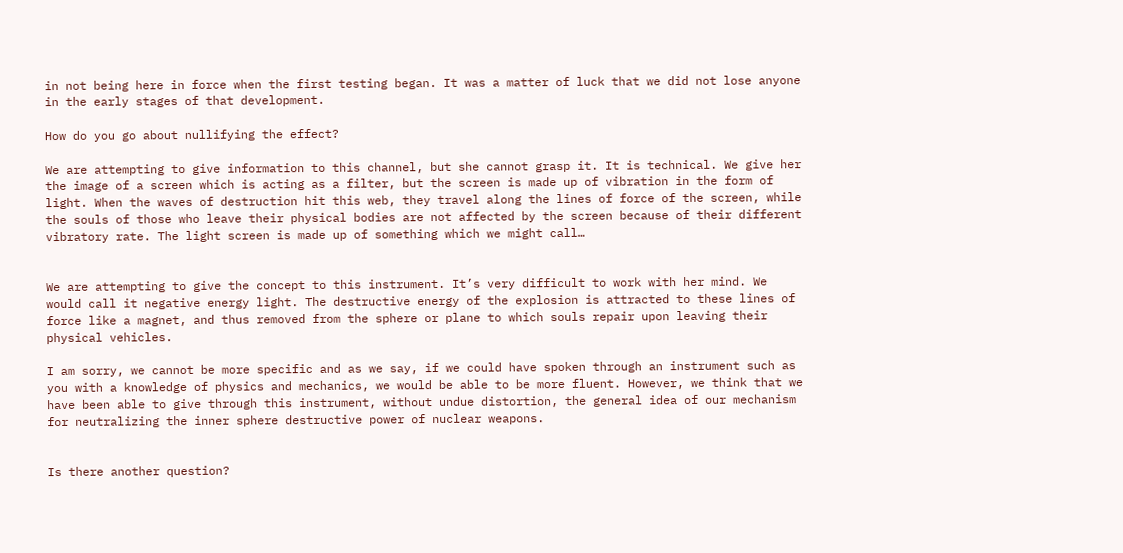in not being here in force when the first testing began. It was a matter of luck that we did not lose anyone in the early stages of that development.

How do you go about nullifying the effect?

We are attempting to give information to this channel, but she cannot grasp it. It is technical. We give her the image of a screen which is acting as a filter, but the screen is made up of vibration in the form of light. When the waves of destruction hit this web, they travel along the lines of force of the screen, while the souls of those who leave their physical bodies are not affected by the screen because of their different vibratory rate. The light screen is made up of something which we might call…


We are attempting to give the concept to this instrument. It’s very difficult to work with her mind. We would call it negative energy light. The destructive energy of the explosion is attracted to these lines of force like a magnet, and thus removed from the sphere or plane to which souls repair upon leaving their physical vehicles.

I am sorry, we cannot be more specific and as we say, if we could have spoken through an instrument such as you with a knowledge of physics and mechanics, we would be able to be more fluent. However, we think that we have been able to give through this instrument, without undue distortion, the general idea of our mechanism for neutralizing the inner sphere destructive power of nuclear weapons.


Is there another question?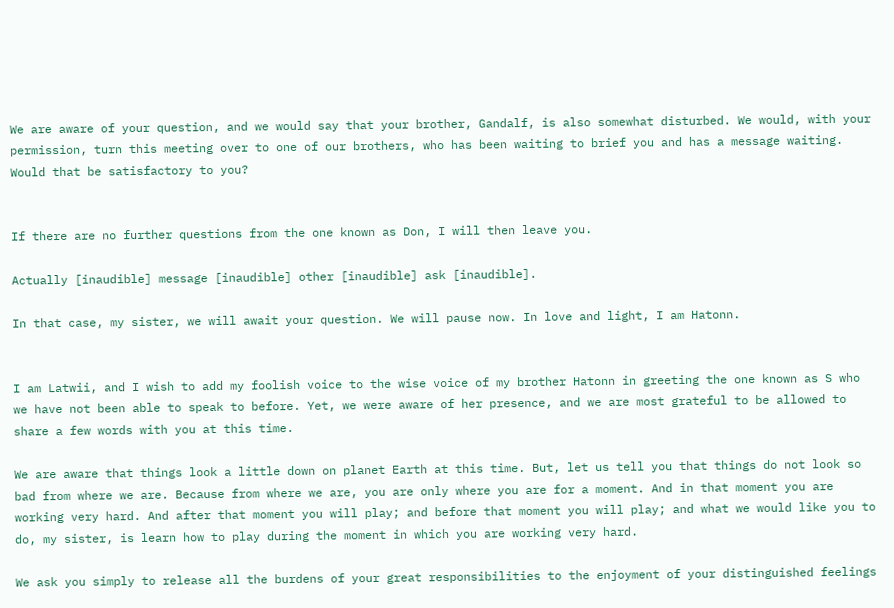We are aware of your question, and we would say that your brother, Gandalf, is also somewhat disturbed. We would, with your permission, turn this meeting over to one of our brothers, who has been waiting to brief you and has a message waiting. Would that be satisfactory to you?


If there are no further questions from the one known as Don, I will then leave you.

Actually [inaudible] message [inaudible] other [inaudible] ask [inaudible].

In that case, my sister, we will await your question. We will pause now. In love and light, I am Hatonn.


I am Latwii, and I wish to add my foolish voice to the wise voice of my brother Hatonn in greeting the one known as S who we have not been able to speak to before. Yet, we were aware of her presence, and we are most grateful to be allowed to share a few words with you at this time.

We are aware that things look a little down on planet Earth at this time. But, let us tell you that things do not look so bad from where we are. Because from where we are, you are only where you are for a moment. And in that moment you are working very hard. And after that moment you will play; and before that moment you will play; and what we would like you to do, my sister, is learn how to play during the moment in which you are working very hard.

We ask you simply to release all the burdens of your great responsibilities to the enjoyment of your distinguished feelings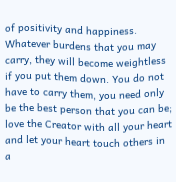of positivity and happiness. Whatever burdens that you may carry, they will become weightless if you put them down. You do not have to carry them, you need only be the best person that you can be; love the Creator with all your heart and let your heart touch others in a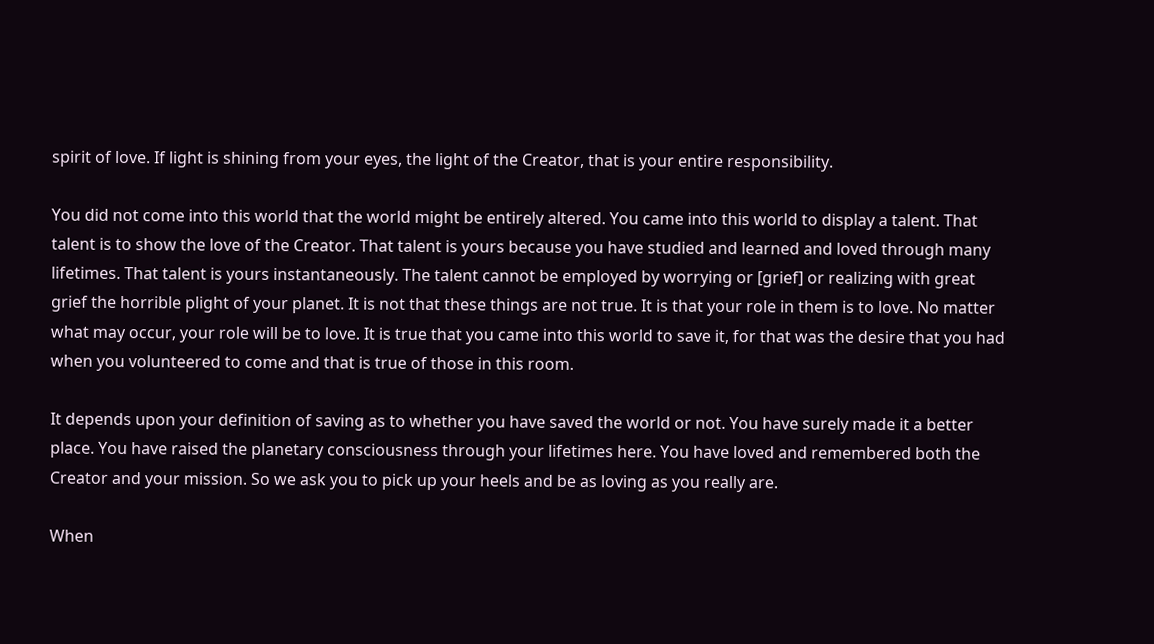spirit of love. If light is shining from your eyes, the light of the Creator, that is your entire responsibility.

You did not come into this world that the world might be entirely altered. You came into this world to display a talent. That talent is to show the love of the Creator. That talent is yours because you have studied and learned and loved through many lifetimes. That talent is yours instantaneously. The talent cannot be employed by worrying or [grief] or realizing with great grief the horrible plight of your planet. It is not that these things are not true. It is that your role in them is to love. No matter what may occur, your role will be to love. It is true that you came into this world to save it, for that was the desire that you had when you volunteered to come and that is true of those in this room.

It depends upon your definition of saving as to whether you have saved the world or not. You have surely made it a better place. You have raised the planetary consciousness through your lifetimes here. You have loved and remembered both the Creator and your mission. So we ask you to pick up your heels and be as loving as you really are.

When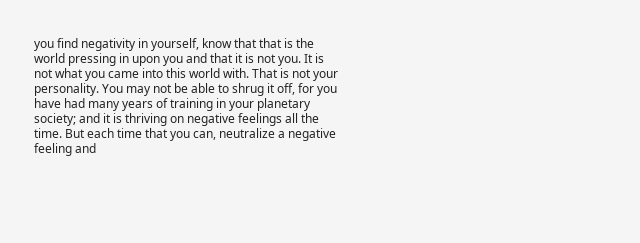you find negativity in yourself, know that that is the world pressing in upon you and that it is not you. It is not what you came into this world with. That is not your personality. You may not be able to shrug it off, for you have had many years of training in your planetary society; and it is thriving on negative feelings all the time. But each time that you can, neutralize a negative feeling and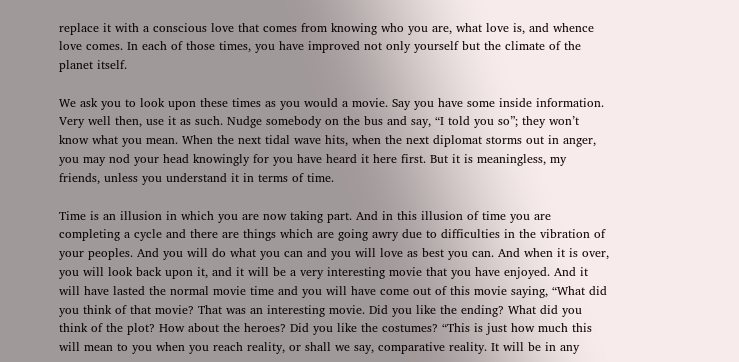replace it with a conscious love that comes from knowing who you are, what love is, and whence love comes. In each of those times, you have improved not only yourself but the climate of the planet itself.

We ask you to look upon these times as you would a movie. Say you have some inside information. Very well then, use it as such. Nudge somebody on the bus and say, “I told you so”; they won’t know what you mean. When the next tidal wave hits, when the next diplomat storms out in anger, you may nod your head knowingly for you have heard it here first. But it is meaningless, my friends, unless you understand it in terms of time.

Time is an illusion in which you are now taking part. And in this illusion of time you are completing a cycle and there are things which are going awry due to difficulties in the vibration of your peoples. And you will do what you can and you will love as best you can. And when it is over, you will look back upon it, and it will be a very interesting movie that you have enjoyed. And it will have lasted the normal movie time and you will have come out of this movie saying, “What did you think of that movie? That was an interesting movie. Did you like the ending? What did you think of the plot? How about the heroes? Did you like the costumes? “This is just how much this will mean to you when you reach reality, or shall we say, comparative reality. It will be in any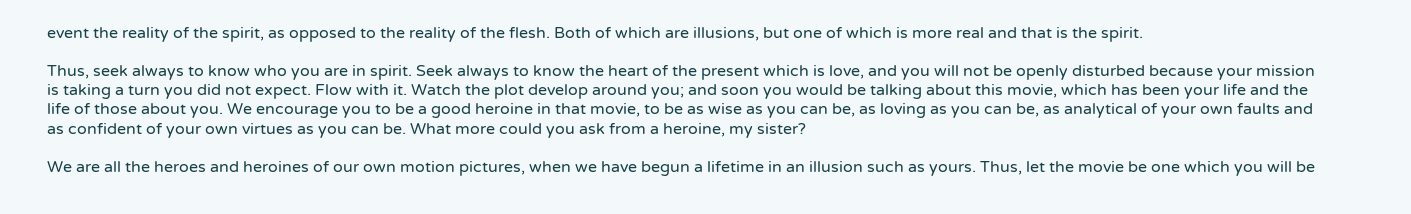event the reality of the spirit, as opposed to the reality of the flesh. Both of which are illusions, but one of which is more real and that is the spirit.

Thus, seek always to know who you are in spirit. Seek always to know the heart of the present which is love, and you will not be openly disturbed because your mission is taking a turn you did not expect. Flow with it. Watch the plot develop around you; and soon you would be talking about this movie, which has been your life and the life of those about you. We encourage you to be a good heroine in that movie, to be as wise as you can be, as loving as you can be, as analytical of your own faults and as confident of your own virtues as you can be. What more could you ask from a heroine, my sister?

We are all the heroes and heroines of our own motion pictures, when we have begun a lifetime in an illusion such as yours. Thus, let the movie be one which you will be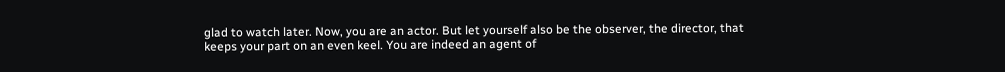glad to watch later. Now, you are an actor. But let yourself also be the observer, the director, that keeps your part on an even keel. You are indeed an agent of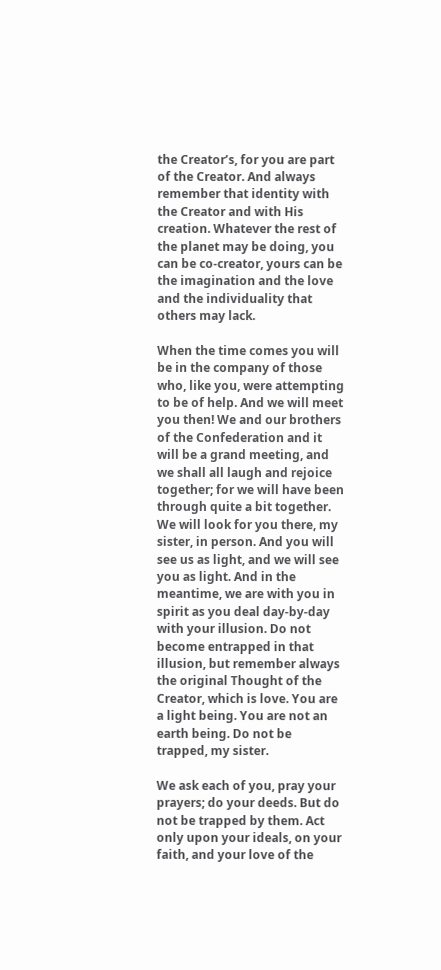the Creator’s, for you are part of the Creator. And always remember that identity with the Creator and with His creation. Whatever the rest of the planet may be doing, you can be co-creator, yours can be the imagination and the love and the individuality that others may lack.

When the time comes you will be in the company of those who, like you, were attempting to be of help. And we will meet you then! We and our brothers of the Confederation and it will be a grand meeting, and we shall all laugh and rejoice together; for we will have been through quite a bit together. We will look for you there, my sister, in person. And you will see us as light, and we will see you as light. And in the meantime, we are with you in spirit as you deal day-by-day with your illusion. Do not become entrapped in that illusion, but remember always the original Thought of the Creator, which is love. You are a light being. You are not an earth being. Do not be trapped, my sister.

We ask each of you, pray your prayers; do your deeds. But do not be trapped by them. Act only upon your ideals, on your faith, and your love of the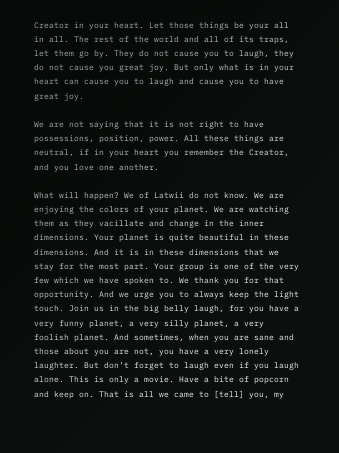Creator in your heart. Let those things be your all in all. The rest of the world and all of its traps, let them go by. They do not cause you to laugh, they do not cause you great joy. But only what is in your heart can cause you to laugh and cause you to have great joy.

We are not saying that it is not right to have possessions, position, power. All these things are neutral, if in your heart you remember the Creator, and you love one another.

What will happen? We of Latwii do not know. We are enjoying the colors of your planet. We are watching them as they vacillate and change in the inner dimensions. Your planet is quite beautiful in these dimensions. And it is in these dimensions that we stay for the most part. Your group is one of the very few which we have spoken to. We thank you for that opportunity. And we urge you to always keep the light touch. Join us in the big belly laugh, for you have a very funny planet, a very silly planet, a very foolish planet. And sometimes, when you are sane and those about you are not, you have a very lonely laughter. But don’t forget to laugh even if you laugh alone. This is only a movie. Have a bite of popcorn and keep on. That is all we came to [tell] you, my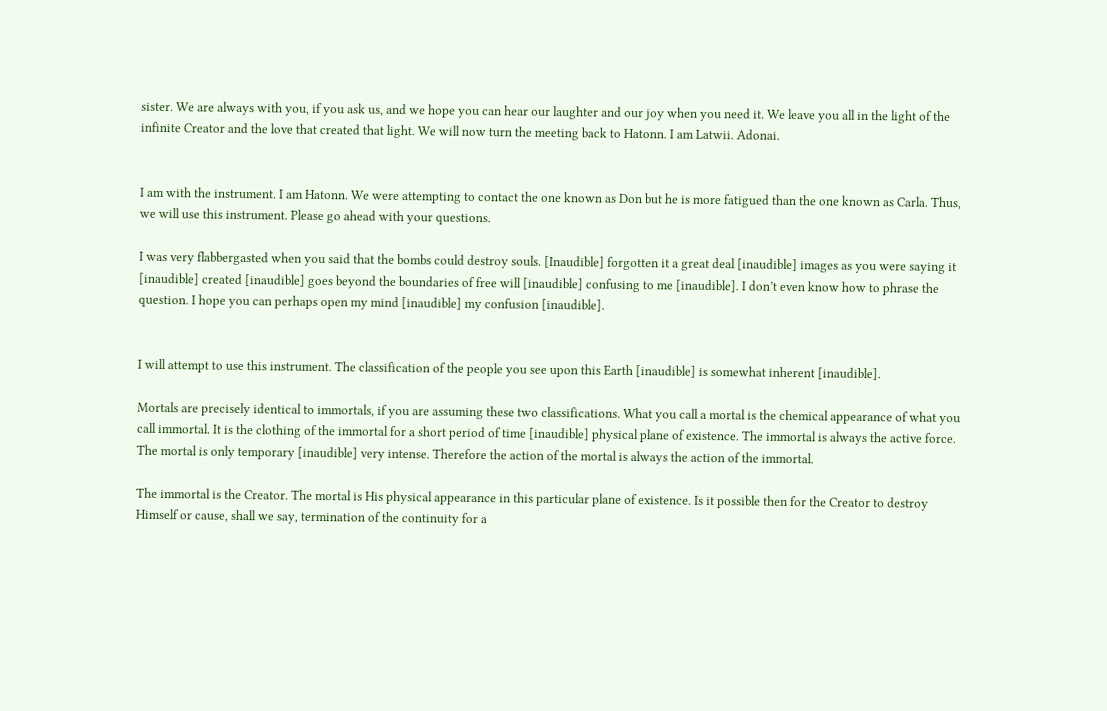sister. We are always with you, if you ask us, and we hope you can hear our laughter and our joy when you need it. We leave you all in the light of the infinite Creator and the love that created that light. We will now turn the meeting back to Hatonn. I am Latwii. Adonai.


I am with the instrument. I am Hatonn. We were attempting to contact the one known as Don but he is more fatigued than the one known as Carla. Thus, we will use this instrument. Please go ahead with your questions.

I was very flabbergasted when you said that the bombs could destroy souls. [Inaudible] forgotten it a great deal [inaudible] images as you were saying it [inaudible] created [inaudible] goes beyond the boundaries of free will [inaudible] confusing to me [inaudible]. I don’t even know how to phrase the question. I hope you can perhaps open my mind [inaudible] my confusion [inaudible].


I will attempt to use this instrument. The classification of the people you see upon this Earth [inaudible] is somewhat inherent [inaudible].

Mortals are precisely identical to immortals, if you are assuming these two classifications. What you call a mortal is the chemical appearance of what you call immortal. It is the clothing of the immortal for a short period of time [inaudible] physical plane of existence. The immortal is always the active force. The mortal is only temporary [inaudible] very intense. Therefore the action of the mortal is always the action of the immortal.

The immortal is the Creator. The mortal is His physical appearance in this particular plane of existence. Is it possible then for the Creator to destroy Himself or cause, shall we say, termination of the continuity for a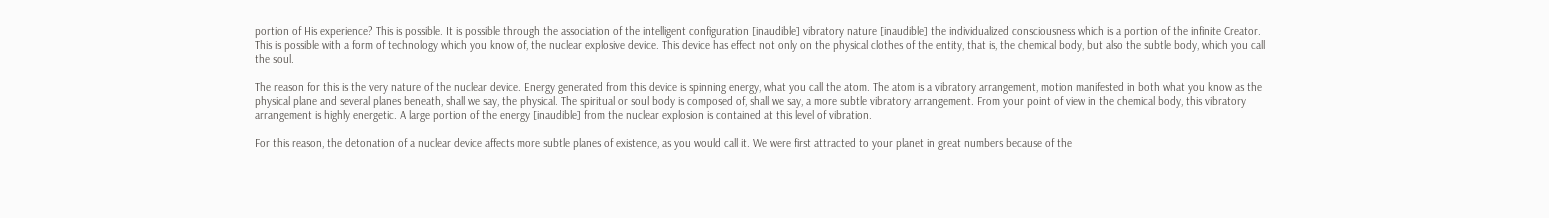portion of His experience? This is possible. It is possible through the association of the intelligent configuration [inaudible] vibratory nature [inaudible] the individualized consciousness which is a portion of the infinite Creator. This is possible with a form of technology which you know of, the nuclear explosive device. This device has effect not only on the physical clothes of the entity, that is, the chemical body, but also the subtle body, which you call the soul.

The reason for this is the very nature of the nuclear device. Energy generated from this device is spinning energy, what you call the atom. The atom is a vibratory arrangement, motion manifested in both what you know as the physical plane and several planes beneath, shall we say, the physical. The spiritual or soul body is composed of, shall we say, a more subtle vibratory arrangement. From your point of view in the chemical body, this vibratory arrangement is highly energetic. A large portion of the energy [inaudible] from the nuclear explosion is contained at this level of vibration.

For this reason, the detonation of a nuclear device affects more subtle planes of existence, as you would call it. We were first attracted to your planet in great numbers because of the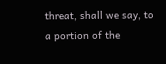threat, shall we say, to a portion of the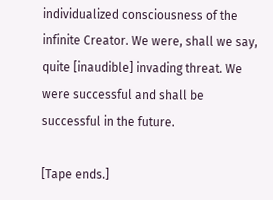individualized consciousness of the infinite Creator. We were, shall we say, quite [inaudible] invading threat. We were successful and shall be successful in the future.

[Tape ends.]